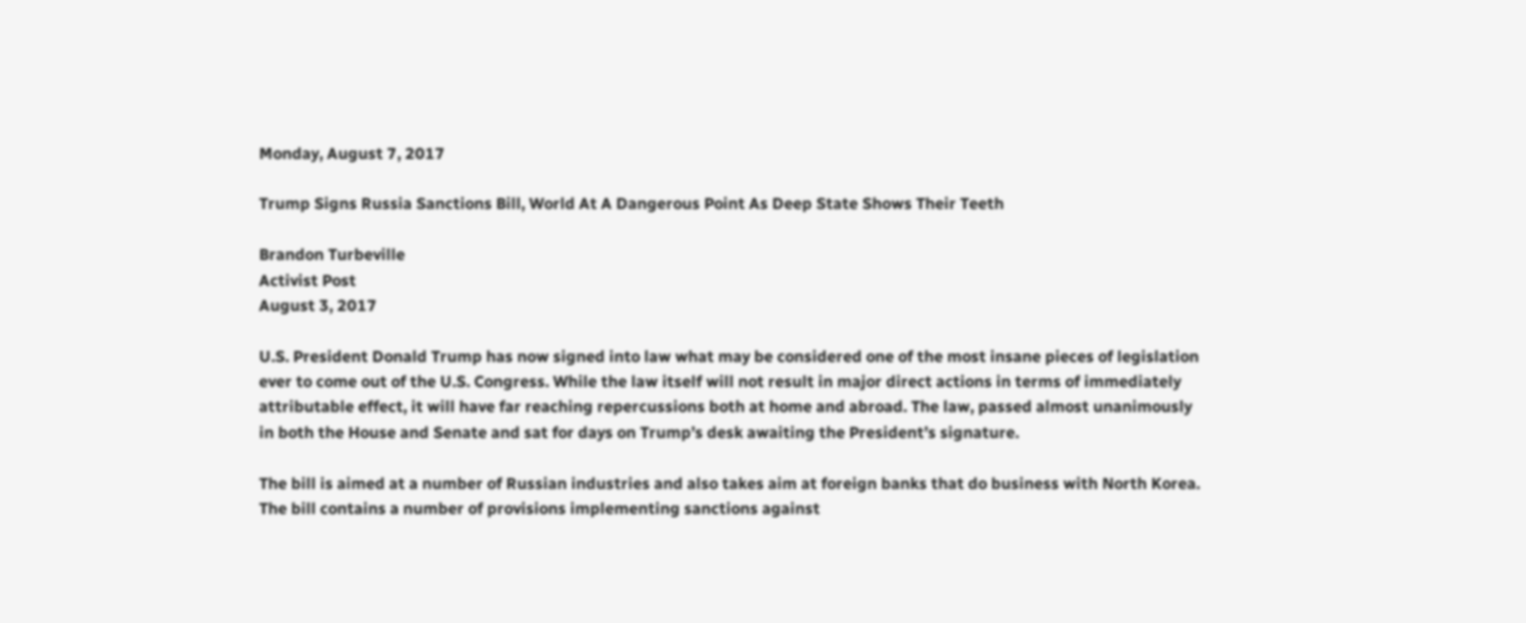Monday, August 7, 2017

Trump Signs Russia Sanctions Bill, World At A Dangerous Point As Deep State Shows Their Teeth

Brandon Turbeville
Activist Post
August 3, 2017

U.S. President Donald Trump has now signed into law what may be considered one of the most insane pieces of legislation ever to come out of the U.S. Congress. While the law itself will not result in major direct actions in terms of immediately attributable effect, it will have far reaching repercussions both at home and abroad. The law, passed almost unanimously in both the House and Senate and sat for days on Trump’s desk awaiting the President’s signature.

The bill is aimed at a number of Russian industries and also takes aim at foreign banks that do business with North Korea. The bill contains a number of provisions implementing sanctions against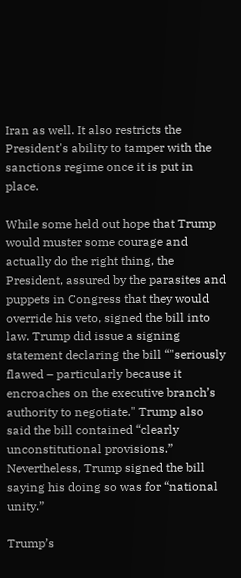Iran as well. It also restricts the President's ability to tamper with the sanctions regime once it is put in place.

While some held out hope that Trump would muster some courage and actually do the right thing, the President, assured by the parasites and puppets in Congress that they would override his veto, signed the bill into law. Trump did issue a signing statement declaring the bill “"seriously flawed – particularly because it encroaches on the executive branch’s authority to negotiate." Trump also said the bill contained “clearly unconstitutional provisions.” Nevertheless, Trump signed the bill saying his doing so was for “national unity.”

Trump’s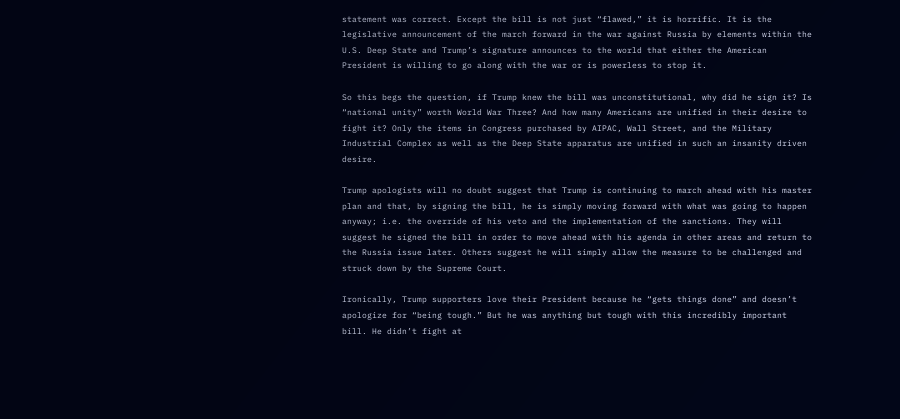statement was correct. Except the bill is not just “flawed,” it is horrific. It is the legislative announcement of the march forward in the war against Russia by elements within the U.S. Deep State and Trump’s signature announces to the world that either the American President is willing to go along with the war or is powerless to stop it.

So this begs the question, if Trump knew the bill was unconstitutional, why did he sign it? Is “national unity” worth World War Three? And how many Americans are unified in their desire to fight it? Only the items in Congress purchased by AIPAC, Wall Street, and the Military Industrial Complex as well as the Deep State apparatus are unified in such an insanity driven desire.

Trump apologists will no doubt suggest that Trump is continuing to march ahead with his master plan and that, by signing the bill, he is simply moving forward with what was going to happen anyway; i.e. the override of his veto and the implementation of the sanctions. They will suggest he signed the bill in order to move ahead with his agenda in other areas and return to the Russia issue later. Others suggest he will simply allow the measure to be challenged and struck down by the Supreme Court.

Ironically, Trump supporters love their President because he “gets things done” and doesn’t apologize for “being tough.” But he was anything but tough with this incredibly important bill. He didn’t fight at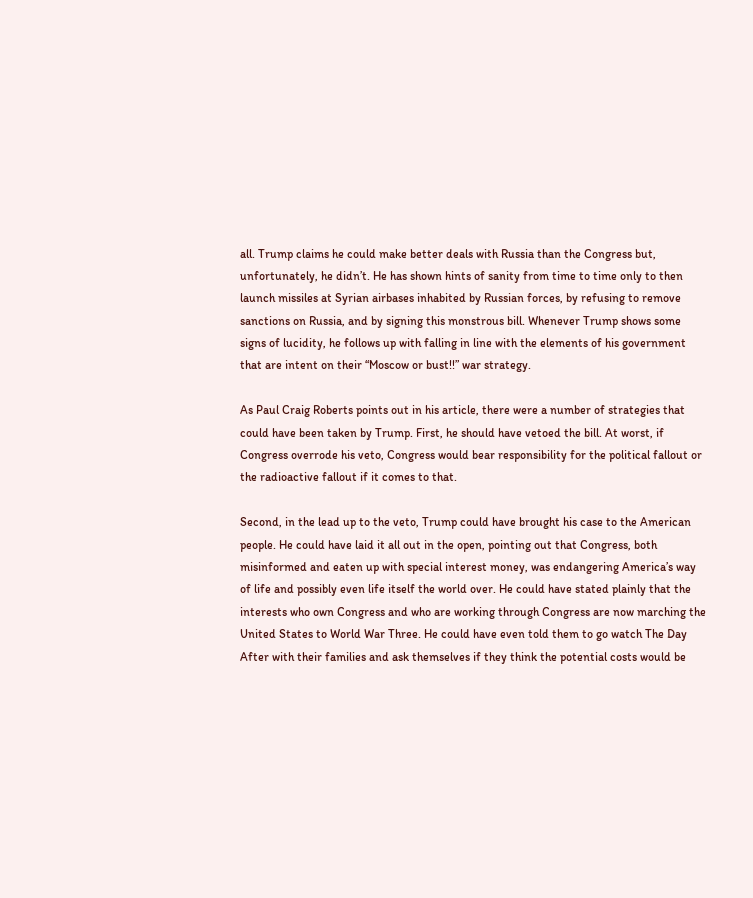all. Trump claims he could make better deals with Russia than the Congress but, unfortunately, he didn’t. He has shown hints of sanity from time to time only to then launch missiles at Syrian airbases inhabited by Russian forces, by refusing to remove sanctions on Russia, and by signing this monstrous bill. Whenever Trump shows some signs of lucidity, he follows up with falling in line with the elements of his government that are intent on their “Moscow or bust!!” war strategy.

As Paul Craig Roberts points out in his article, there were a number of strategies that could have been taken by Trump. First, he should have vetoed the bill. At worst, if Congress overrode his veto, Congress would bear responsibility for the political fallout or the radioactive fallout if it comes to that.

Second, in the lead up to the veto, Trump could have brought his case to the American people. He could have laid it all out in the open, pointing out that Congress, both misinformed and eaten up with special interest money, was endangering America’s way of life and possibly even life itself the world over. He could have stated plainly that the interests who own Congress and who are working through Congress are now marching the United States to World War Three. He could have even told them to go watch The Day After with their families and ask themselves if they think the potential costs would be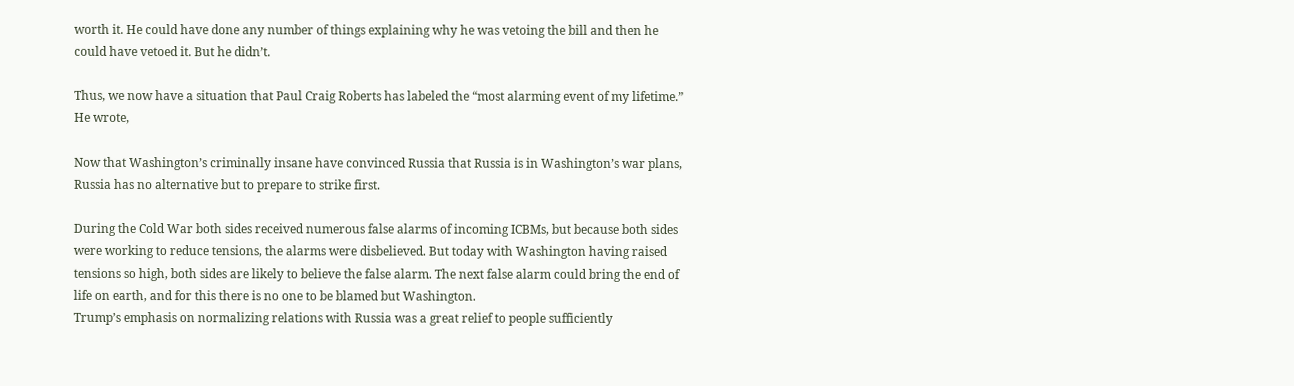worth it. He could have done any number of things explaining why he was vetoing the bill and then he could have vetoed it. But he didn’t.

Thus, we now have a situation that Paul Craig Roberts has labeled the “most alarming event of my lifetime.” He wrote,

Now that Washington’s criminally insane have convinced Russia that Russia is in Washington’s war plans, Russia has no alternative but to prepare to strike first.

During the Cold War both sides received numerous false alarms of incoming ICBMs, but because both sides were working to reduce tensions, the alarms were disbelieved. But today with Washington having raised tensions so high, both sides are likely to believe the false alarm. The next false alarm could bring the end of life on earth, and for this there is no one to be blamed but Washington.
Trump’s emphasis on normalizing relations with Russia was a great relief to people sufficiently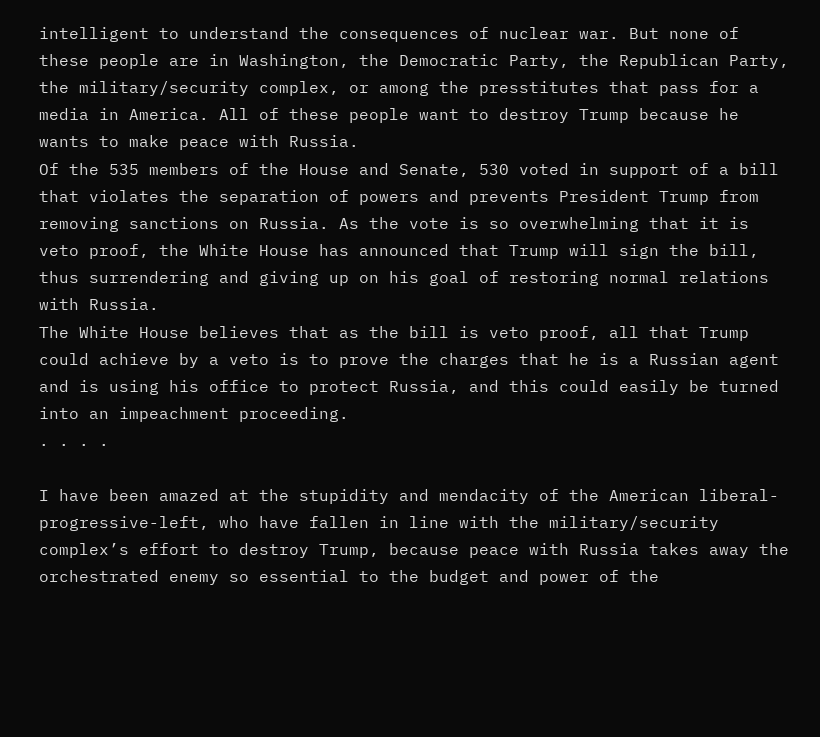intelligent to understand the consequences of nuclear war. But none of these people are in Washington, the Democratic Party, the Republican Party, the military/security complex, or among the presstitutes that pass for a media in America. All of these people want to destroy Trump because he wants to make peace with Russia.
Of the 535 members of the House and Senate, 530 voted in support of a bill that violates the separation of powers and prevents President Trump from removing sanctions on Russia. As the vote is so overwhelming that it is veto proof, the White House has announced that Trump will sign the bill, thus surrendering and giving up on his goal of restoring normal relations with Russia.
The White House believes that as the bill is veto proof, all that Trump could achieve by a veto is to prove the charges that he is a Russian agent and is using his office to protect Russia, and this could easily be turned into an impeachment proceeding.
. . . .

I have been amazed at the stupidity and mendacity of the American liberal-progressive-left, who have fallen in line with the military/security complex’s effort to destroy Trump, because peace with Russia takes away the orchestrated enemy so essential to the budget and power of the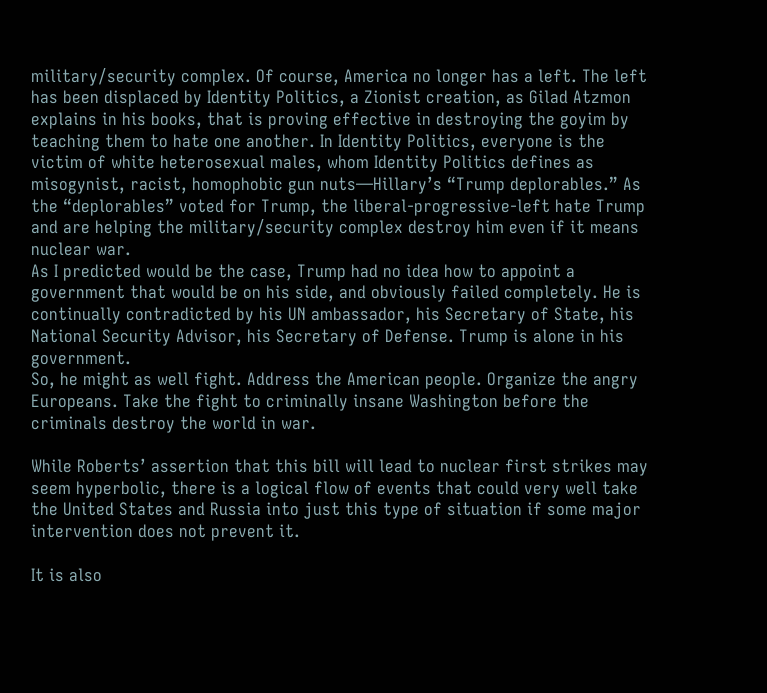military/security complex. Of course, America no longer has a left. The left has been displaced by Identity Politics, a Zionist creation, as Gilad Atzmon explains in his books, that is proving effective in destroying the goyim by teaching them to hate one another. In Identity Politics, everyone is the victim of white heterosexual males, whom Identity Politics defines as misogynist, racist, homophobic gun nuts—Hillary’s “Trump deplorables.” As the “deplorables” voted for Trump, the liberal-progressive-left hate Trump and are helping the military/security complex destroy him even if it means nuclear war.
As I predicted would be the case, Trump had no idea how to appoint a government that would be on his side, and obviously failed completely. He is continually contradicted by his UN ambassador, his Secretary of State, his National Security Advisor, his Secretary of Defense. Trump is alone in his government.
So, he might as well fight. Address the American people. Organize the angry Europeans. Take the fight to criminally insane Washington before the criminals destroy the world in war.

While Roberts’ assertion that this bill will lead to nuclear first strikes may seem hyperbolic, there is a logical flow of events that could very well take the United States and Russia into just this type of situation if some major intervention does not prevent it.

It is also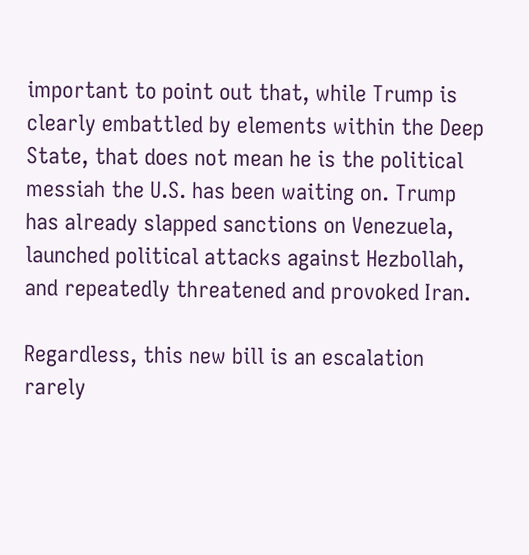important to point out that, while Trump is clearly embattled by elements within the Deep State, that does not mean he is the political messiah the U.S. has been waiting on. Trump has already slapped sanctions on Venezuela, launched political attacks against Hezbollah, and repeatedly threatened and provoked Iran.

Regardless, this new bill is an escalation rarely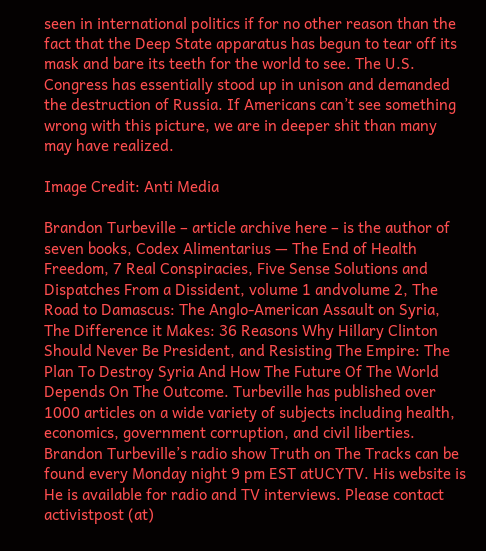seen in international politics if for no other reason than the fact that the Deep State apparatus has begun to tear off its mask and bare its teeth for the world to see. The U.S. Congress has essentially stood up in unison and demanded the destruction of Russia. If Americans can’t see something wrong with this picture, we are in deeper shit than many may have realized.

Image Credit: Anti Media

Brandon Turbeville – article archive here – is the author of seven books, Codex Alimentarius — The End of Health Freedom, 7 Real Conspiracies, Five Sense Solutions and Dispatches From a Dissident, volume 1 andvolume 2, The Road to Damascus: The Anglo-American Assault on Syria, The Difference it Makes: 36 Reasons Why Hillary Clinton Should Never Be President, and Resisting The Empire: The Plan To Destroy Syria And How The Future Of The World Depends On The Outcome. Turbeville has published over 1000 articles on a wide variety of subjects including health, economics, government corruption, and civil liberties. Brandon Turbeville’s radio show Truth on The Tracks can be found every Monday night 9 pm EST atUCYTV. His website is He is available for radio and TV interviews. Please contact activistpost (at)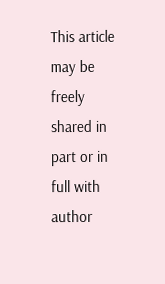This article may be freely shared in part or in full with author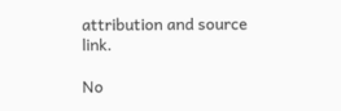attribution and source link.

No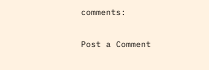comments:

Post a Comment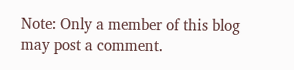Note: Only a member of this blog may post a comment.